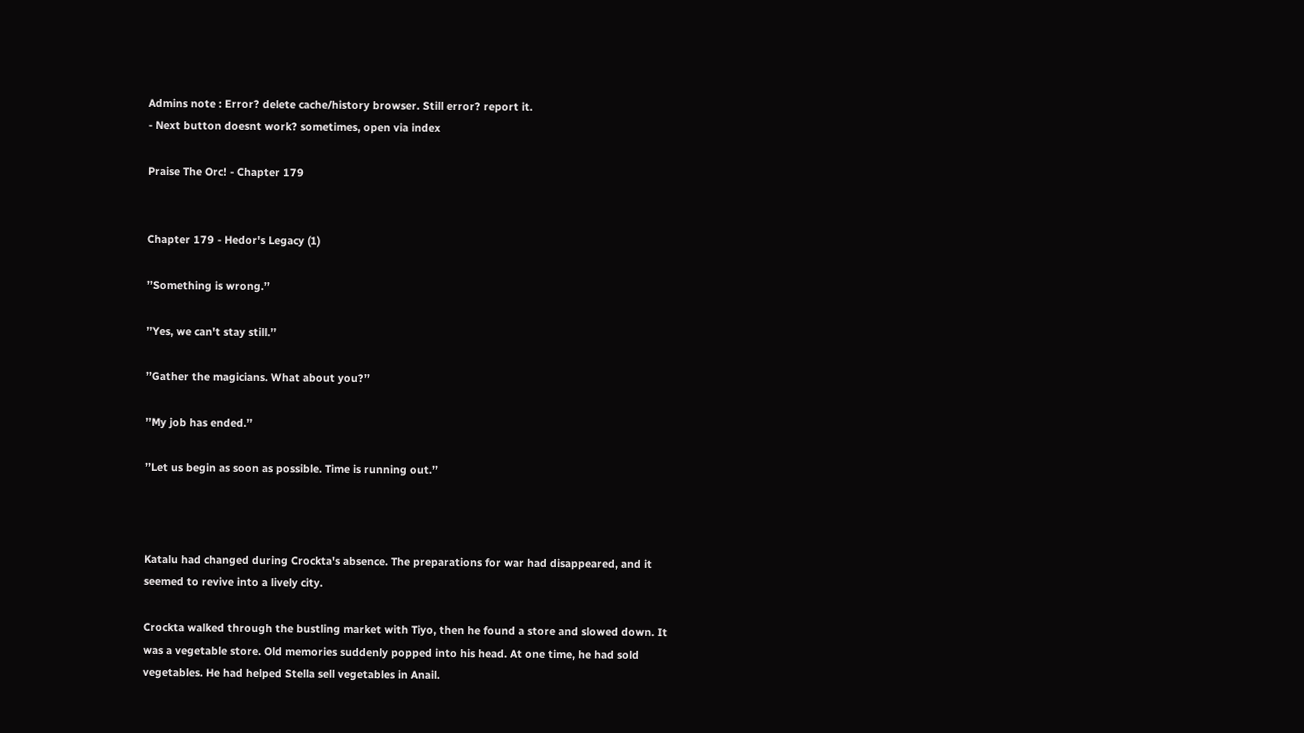Admins note : Error? delete cache/history browser. Still error? report it.
- Next button doesnt work? sometimes, open via index

Praise The Orc! - Chapter 179


Chapter 179 - Hedor's Legacy (1)

’’Something is wrong.’’

’’Yes, we can't stay still.’’

’’Gather the magicians. What about you?’’

’’My job has ended.’’

’’Let us begin as soon as possible. Time is running out.’’



Katalu had changed during Crockta's absence. The preparations for war had disappeared, and it seemed to revive into a lively city.

Crockta walked through the bustling market with Tiyo, then he found a store and slowed down. It was a vegetable store. Old memories suddenly popped into his head. At one time, he had sold vegetables. He had helped Stella sell vegetables in Anail.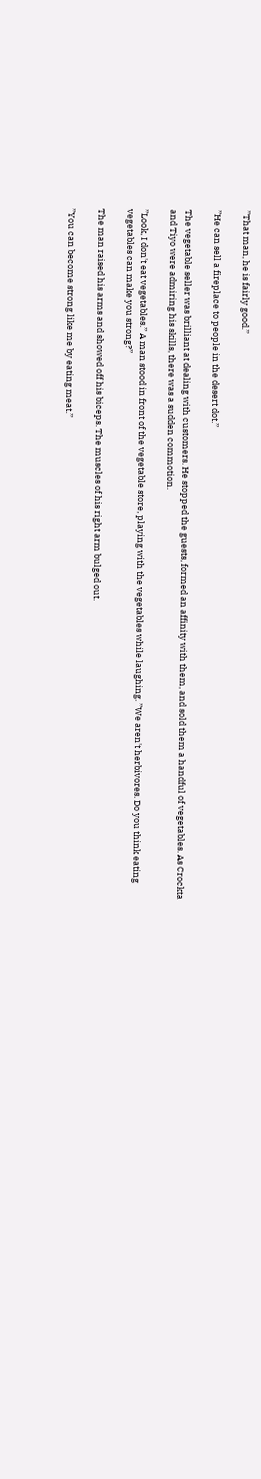’’That man, he is fairly good.’’

’’He can sell a fireplace to people in the desert dot.’’

The vegetable seller was brilliant at dealing with customers. He stopped the guests, formed an affinity with them, and sold them a handful of vegetables. As Crockta and Tiyo were admiring his skills, there was a sudden commotion.

’’Look, I don't eat vegetables.’’ A man stood in front of the vegetable store, playing with the vegetables while laughing. ’’We aren't herbivores. Do you think eating vegetables can make you strong?’’

The man raised his arms and showed off his biceps. The muscles of his right arm bulged out.

’’You can become strong like me by eating meat.’’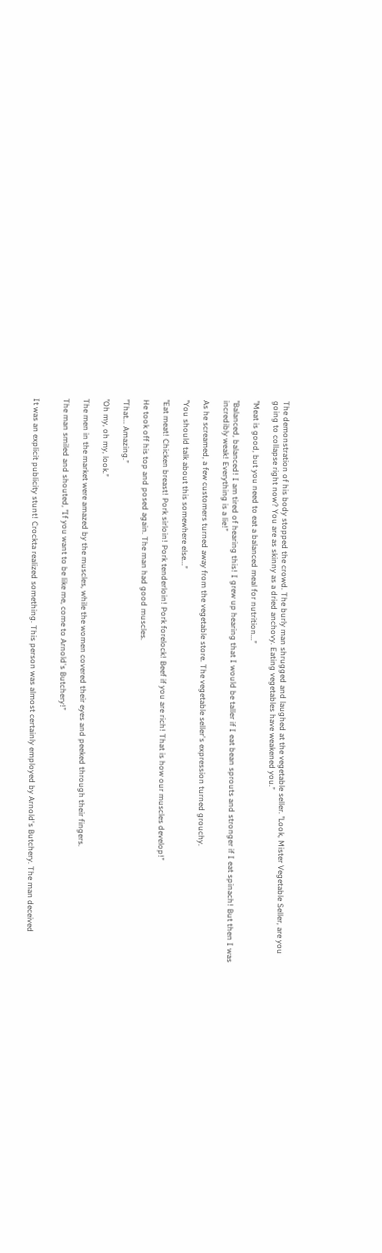The demonstration of his body stopped the crowd. The burly man shrugged and laughed at the vegetable seller. ’’Look, Mister Vegetable Seller, are you going to collapse right now? You are as skinny as a dried anchovy. Eating vegetables have weakened you.’’

’’Meat is good, but you need to eat a balanced meal for nutrition...’’

’’Balanced, balanced! I am tired of hearing this! I grew up hearing that I would be taller if I eat bean sprouts and stronger if I eat spinach! But then I was incredibly weak! Everything is a lie!’’

As he screamed, a few customers turned away from the vegetable store. The vegetable seller's expression turned grouchy.

’’You should talk about this somewhere else...’’

’’Eat meat! Chicken breast! Pork sirloin! Pork tenderloin! Pork forelock! Beef if you are rich! That is how our muscles develop!’’

He took off his top and posed again. The man had good muscles.

’’That... Amazing.’’

’’Oh my, oh my, look.’’

The men in the market were amazed by the muscles, while the women covered their eyes and peeked through their fingers.

The man smiled and shouted, ’’If you want to be like me, come to Arnold's Butchery!’’


It was an explicit publicity stunt! Crockta realized something. This person was almost certainly employed by Arnold's Butchery. The man deceived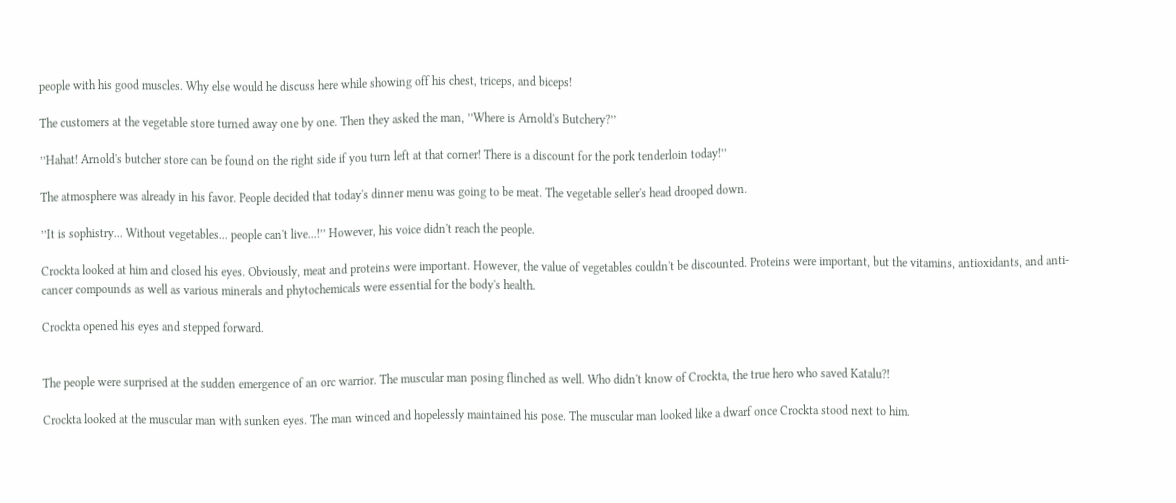people with his good muscles. Why else would he discuss here while showing off his chest, triceps, and biceps!

The customers at the vegetable store turned away one by one. Then they asked the man, ’’Where is Arnold's Butchery?’’

’’Hahat! Arnold's butcher store can be found on the right side if you turn left at that corner! There is a discount for the pork tenderloin today!’’

The atmosphere was already in his favor. People decided that today's dinner menu was going to be meat. The vegetable seller's head drooped down.

’’It is sophistry... Without vegetables... people can't live...!’’ However, his voice didn't reach the people.

Crockta looked at him and closed his eyes. Obviously, meat and proteins were important. However, the value of vegetables couldn't be discounted. Proteins were important, but the vitamins, antioxidants, and anti-cancer compounds as well as various minerals and phytochemicals were essential for the body's health.

Crockta opened his eyes and stepped forward.


The people were surprised at the sudden emergence of an orc warrior. The muscular man posing flinched as well. Who didn't know of Crockta, the true hero who saved Katalu?!

Crockta looked at the muscular man with sunken eyes. The man winced and hopelessly maintained his pose. The muscular man looked like a dwarf once Crockta stood next to him.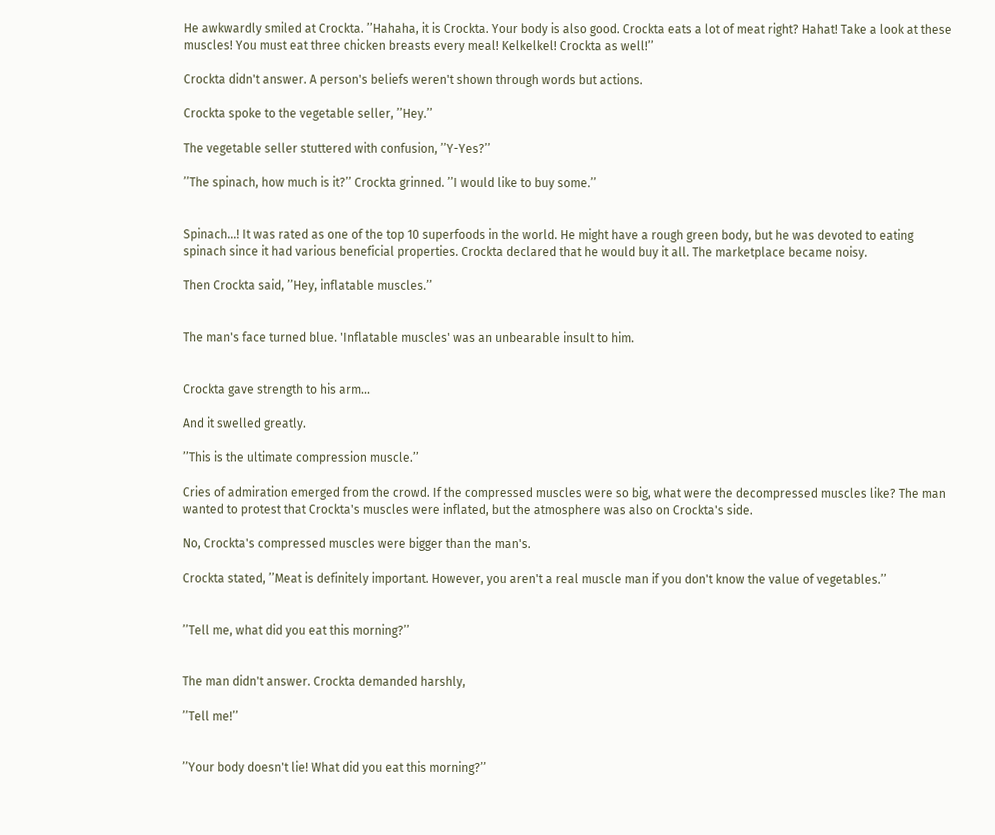He awkwardly smiled at Crockta. ’’Hahaha, it is Crockta. Your body is also good. Crockta eats a lot of meat right? Hahat! Take a look at these muscles! You must eat three chicken breasts every meal! Kelkelkel! Crockta as well!’’

Crockta didn't answer. A person's beliefs weren't shown through words but actions.

Crockta spoke to the vegetable seller, ’’Hey.’’

The vegetable seller stuttered with confusion, ’’Y-Yes?’’

’’The spinach, how much is it?’’ Crockta grinned. ’’I would like to buy some.’’


Spinach...! It was rated as one of the top 10 superfoods in the world. He might have a rough green body, but he was devoted to eating spinach since it had various beneficial properties. Crockta declared that he would buy it all. The marketplace became noisy.

Then Crockta said, ’’Hey, inflatable muscles.’’


The man's face turned blue. 'Inflatable muscles' was an unbearable insult to him.


Crockta gave strength to his arm...

And it swelled greatly.

’’This is the ultimate compression muscle.’’

Cries of admiration emerged from the crowd. If the compressed muscles were so big, what were the decompressed muscles like? The man wanted to protest that Crockta's muscles were inflated, but the atmosphere was also on Crockta's side.

No, Crockta's compressed muscles were bigger than the man's.

Crockta stated, ’’Meat is definitely important. However, you aren't a real muscle man if you don't know the value of vegetables.’’


’’Tell me, what did you eat this morning?’’


The man didn't answer. Crockta demanded harshly,

’’Tell me!’’


’’Your body doesn't lie! What did you eat this morning?’’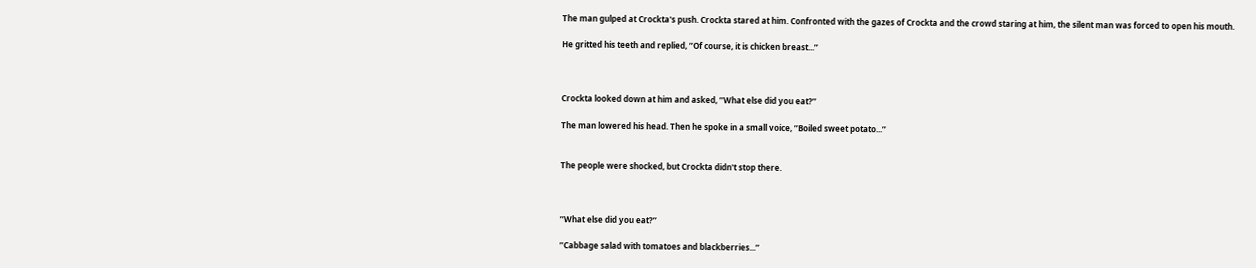The man gulped at Crockta's push. Crockta stared at him. Confronted with the gazes of Crockta and the crowd staring at him, the silent man was forced to open his mouth.

He gritted his teeth and replied, ’’Of course, it is chicken breast...’’



Crockta looked down at him and asked, ’’What else did you eat?’’

The man lowered his head. Then he spoke in a small voice, ’’Boiled sweet potato...’’


The people were shocked, but Crockta didn't stop there.



’’What else did you eat?’’

’’Cabbage salad with tomatoes and blackberries...’’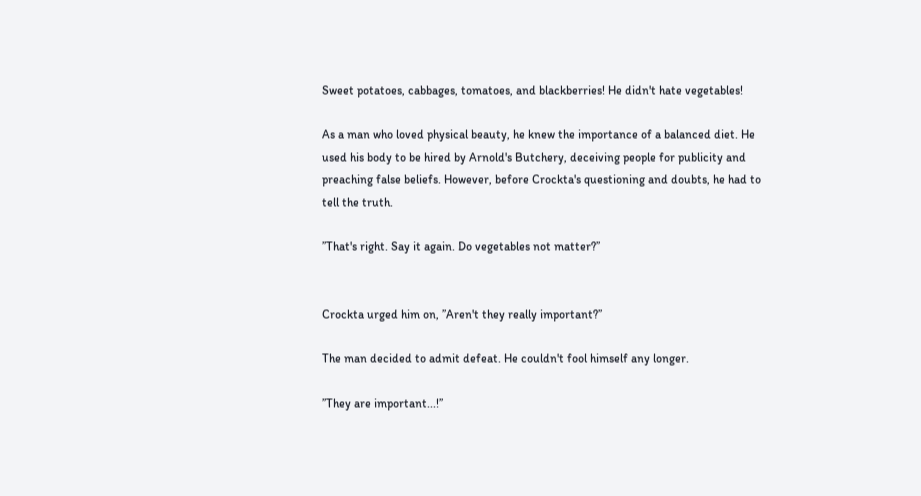Sweet potatoes, cabbages, tomatoes, and blackberries! He didn't hate vegetables!

As a man who loved physical beauty, he knew the importance of a balanced diet. He used his body to be hired by Arnold's Butchery, deceiving people for publicity and preaching false beliefs. However, before Crockta's questioning and doubts, he had to tell the truth.

’’That's right. Say it again. Do vegetables not matter?’’


Crockta urged him on, ’’Aren't they really important?’’

The man decided to admit defeat. He couldn't fool himself any longer.

’’They are important...!’’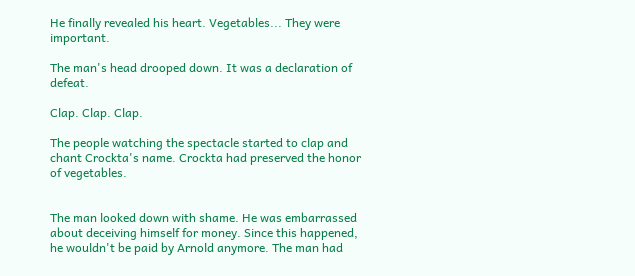He finally revealed his heart. Vegetables... They were important.

The man's head drooped down. It was a declaration of defeat.

Clap. Clap. Clap.

The people watching the spectacle started to clap and chant Crockta's name. Crockta had preserved the honor of vegetables.


The man looked down with shame. He was embarrassed about deceiving himself for money. Since this happened, he wouldn't be paid by Arnold anymore. The man had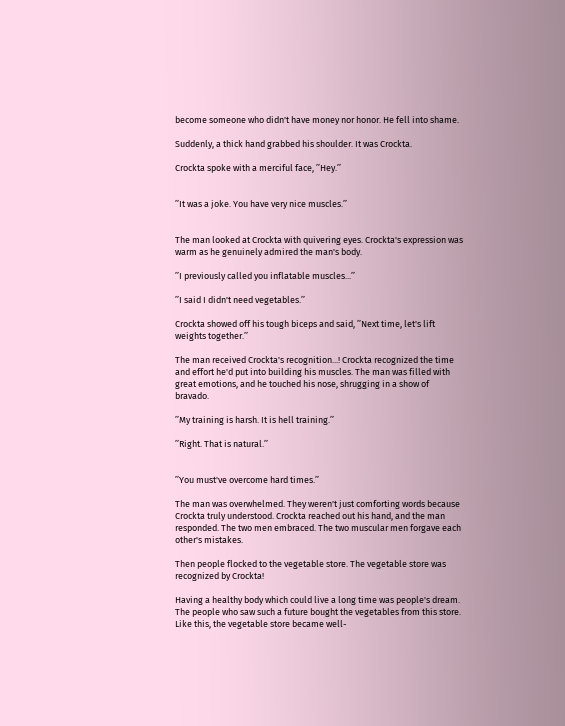become someone who didn't have money nor honor. He fell into shame.

Suddenly, a thick hand grabbed his shoulder. It was Crockta.

Crockta spoke with a merciful face, ’’Hey.’’


’’It was a joke. You have very nice muscles.’’


The man looked at Crockta with quivering eyes. Crockta's expression was warm as he genuinely admired the man's body.

’’I previously called you inflatable muscles...’’

’’I said I didn't need vegetables.’’

Crockta showed off his tough biceps and said, ’’Next time, let's lift weights together.’’

The man received Crockta's recognition...! Crockta recognized the time and effort he'd put into building his muscles. The man was filled with great emotions, and he touched his nose, shrugging in a show of bravado.

’’My training is harsh. It is hell training.’’

’’Right. That is natural.’’


’’You must've overcome hard times.’’

The man was overwhelmed. They weren't just comforting words because Crockta truly understood. Crockta reached out his hand, and the man responded. The two men embraced. The two muscular men forgave each other's mistakes.

Then people flocked to the vegetable store. The vegetable store was recognized by Crockta!

Having a healthy body which could live a long time was people's dream. The people who saw such a future bought the vegetables from this store. Like this, the vegetable store became well-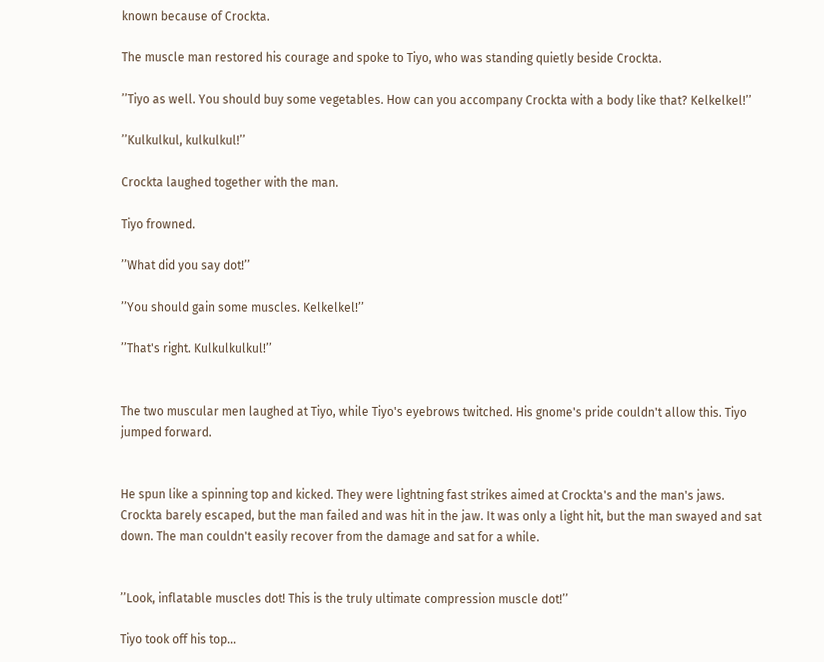known because of Crockta.

The muscle man restored his courage and spoke to Tiyo, who was standing quietly beside Crockta.

’’Tiyo as well. You should buy some vegetables. How can you accompany Crockta with a body like that? Kelkelkel!’’

’’Kulkulkul, kulkulkul!’’

Crockta laughed together with the man.

Tiyo frowned.

’’What did you say dot!’’

’’You should gain some muscles. Kelkelkel!’’

’’That's right. Kulkulkulkul!’’


The two muscular men laughed at Tiyo, while Tiyo's eyebrows twitched. His gnome's pride couldn't allow this. Tiyo jumped forward.


He spun like a spinning top and kicked. They were lightning fast strikes aimed at Crockta's and the man's jaws. Crockta barely escaped, but the man failed and was hit in the jaw. It was only a light hit, but the man swayed and sat down. The man couldn't easily recover from the damage and sat for a while.


’’Look, inflatable muscles dot! This is the truly ultimate compression muscle dot!’’

Tiyo took off his top...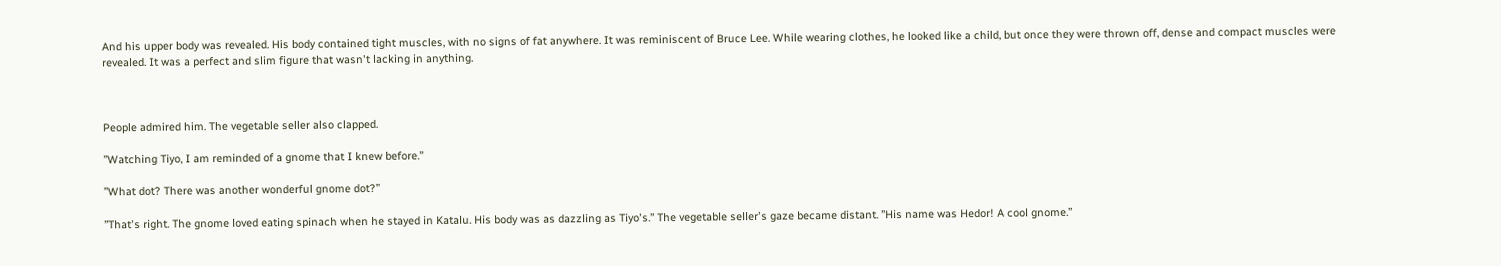And his upper body was revealed. His body contained tight muscles, with no signs of fat anywhere. It was reminiscent of Bruce Lee. While wearing clothes, he looked like a child, but once they were thrown off, dense and compact muscles were revealed. It was a perfect and slim figure that wasn't lacking in anything.



People admired him. The vegetable seller also clapped.

’’Watching Tiyo, I am reminded of a gnome that I knew before.’’

’’What dot? There was another wonderful gnome dot?’’

’’That's right. The gnome loved eating spinach when he stayed in Katalu. His body was as dazzling as Tiyo's.’’ The vegetable seller's gaze became distant. ’’His name was Hedor! A cool gnome.’’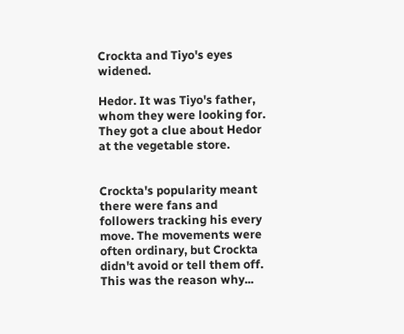Crockta and Tiyo's eyes widened.

Hedor. It was Tiyo's father, whom they were looking for. They got a clue about Hedor at the vegetable store.


Crockta's popularity meant there were fans and followers tracking his every move. The movements were often ordinary, but Crockta didn't avoid or tell them off. This was the reason why...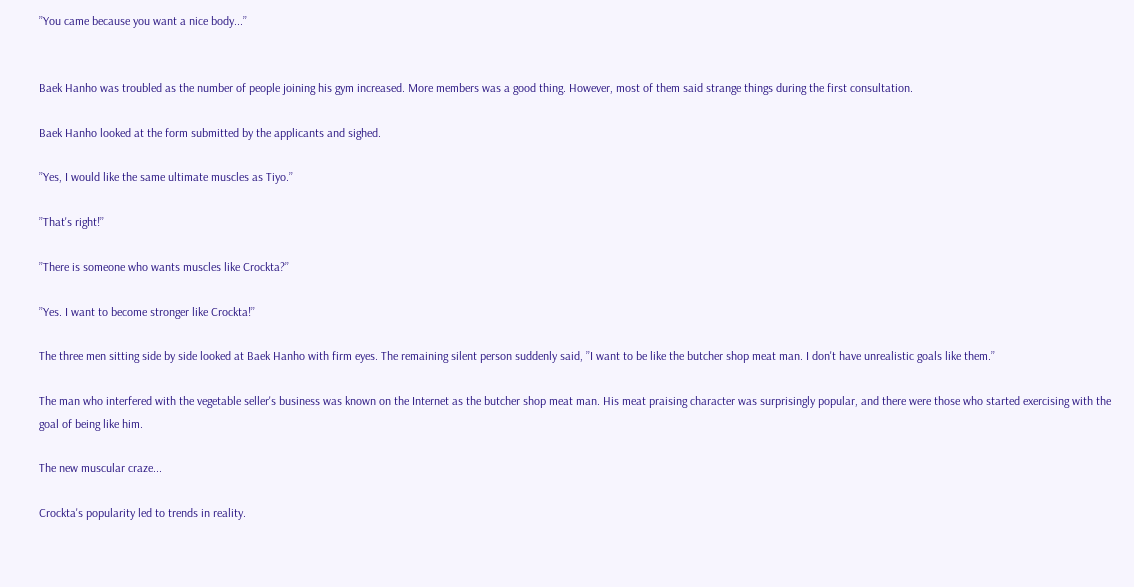’’You came because you want a nice body...’’


Baek Hanho was troubled as the number of people joining his gym increased. More members was a good thing. However, most of them said strange things during the first consultation.

Baek Hanho looked at the form submitted by the applicants and sighed.

’’Yes, I would like the same ultimate muscles as Tiyo.’’

’’That's right!’’

’’There is someone who wants muscles like Crockta?’’

’’Yes. I want to become stronger like Crockta!’’

The three men sitting side by side looked at Baek Hanho with firm eyes. The remaining silent person suddenly said, ’’I want to be like the butcher shop meat man. I don't have unrealistic goals like them.’’

The man who interfered with the vegetable seller's business was known on the Internet as the butcher shop meat man. His meat praising character was surprisingly popular, and there were those who started exercising with the goal of being like him.

The new muscular craze...

Crockta's popularity led to trends in reality.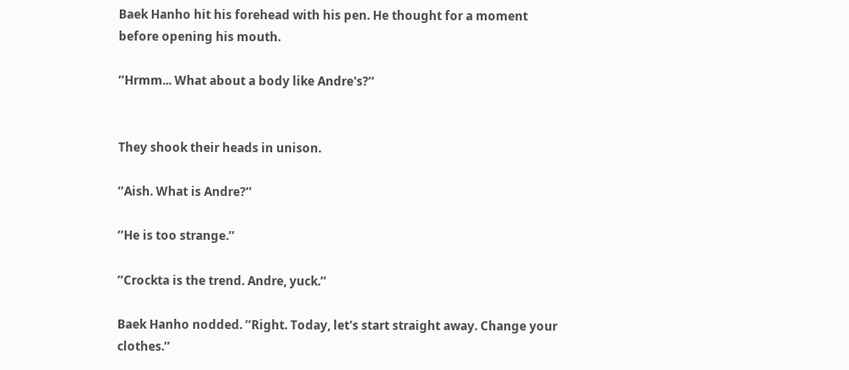Baek Hanho hit his forehead with his pen. He thought for a moment before opening his mouth.

’’Hrmm... What about a body like Andre's?’’


They shook their heads in unison.

’’Aish. What is Andre?’’

’’He is too strange.’’

’’Crockta is the trend. Andre, yuck.’’

Baek Hanho nodded. ’’Right. Today, let's start straight away. Change your clothes.’’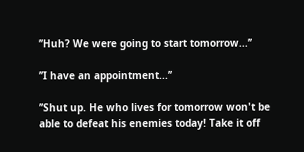’’Huh? We were going to start tomorrow...’’

’’I have an appointment...’’

’’Shut up. He who lives for tomorrow won't be able to defeat his enemies today! Take it off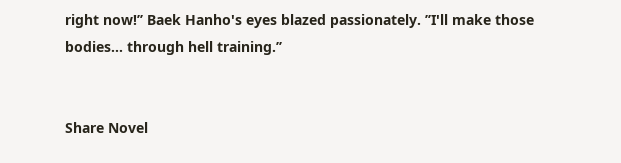right now!’’ Baek Hanho's eyes blazed passionately. ’’I'll make those bodies... through hell training.’’


Share Novel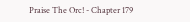Praise The Orc! - Chapter 179